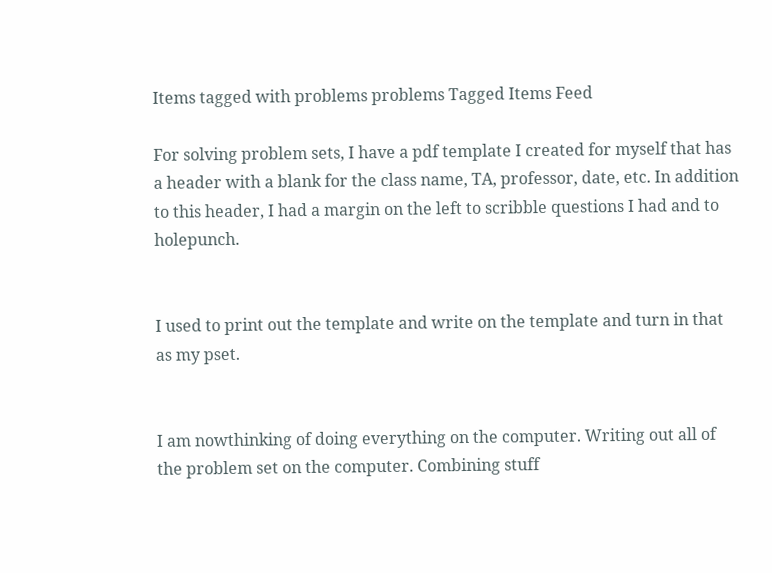Items tagged with problems problems Tagged Items Feed

For solving problem sets, I have a pdf template I created for myself that has a header with a blank for the class name, TA, professor, date, etc. In addition to this header, I had a margin on the left to scribble questions I had and to holepunch.


I used to print out the template and write on the template and turn in that as my pset.


I am nowthinking of doing everything on the computer. Writing out all of the problem set on the computer. Combining stuff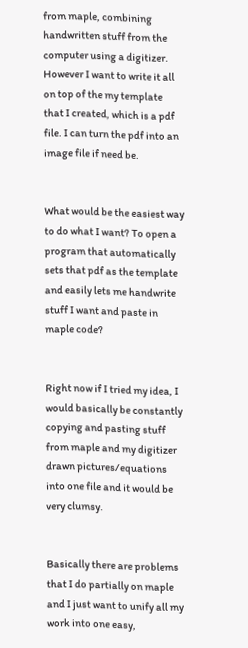from maple, combining handwritten stuff from the computer using a digitizer. However I want to write it all on top of the my template that I created, which is a pdf file. I can turn the pdf into an image file if need be.


What would be the easiest way to do what I want? To open a program that automatically sets that pdf as the template and easily lets me handwrite stuff I want and paste in maple code?


Right now if I tried my idea, I would basically be constantly copying and pasting stuff from maple and my digitizer drawn pictures/equations into one file and it would be very clumsy.


Basically there are problems that I do partially on maple and I just want to unify all my work into one easy,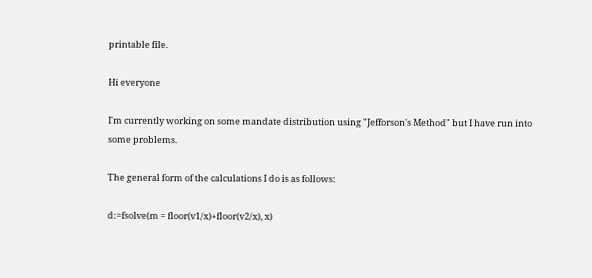printable file.

Hi everyone

I'm currently working on some mandate distribution using "Jefforson's Method" but I have run into some problems.

The general form of the calculations I do is as follows:

d:=fsolve(m = floor(v1/x)+floor(v2/x), x)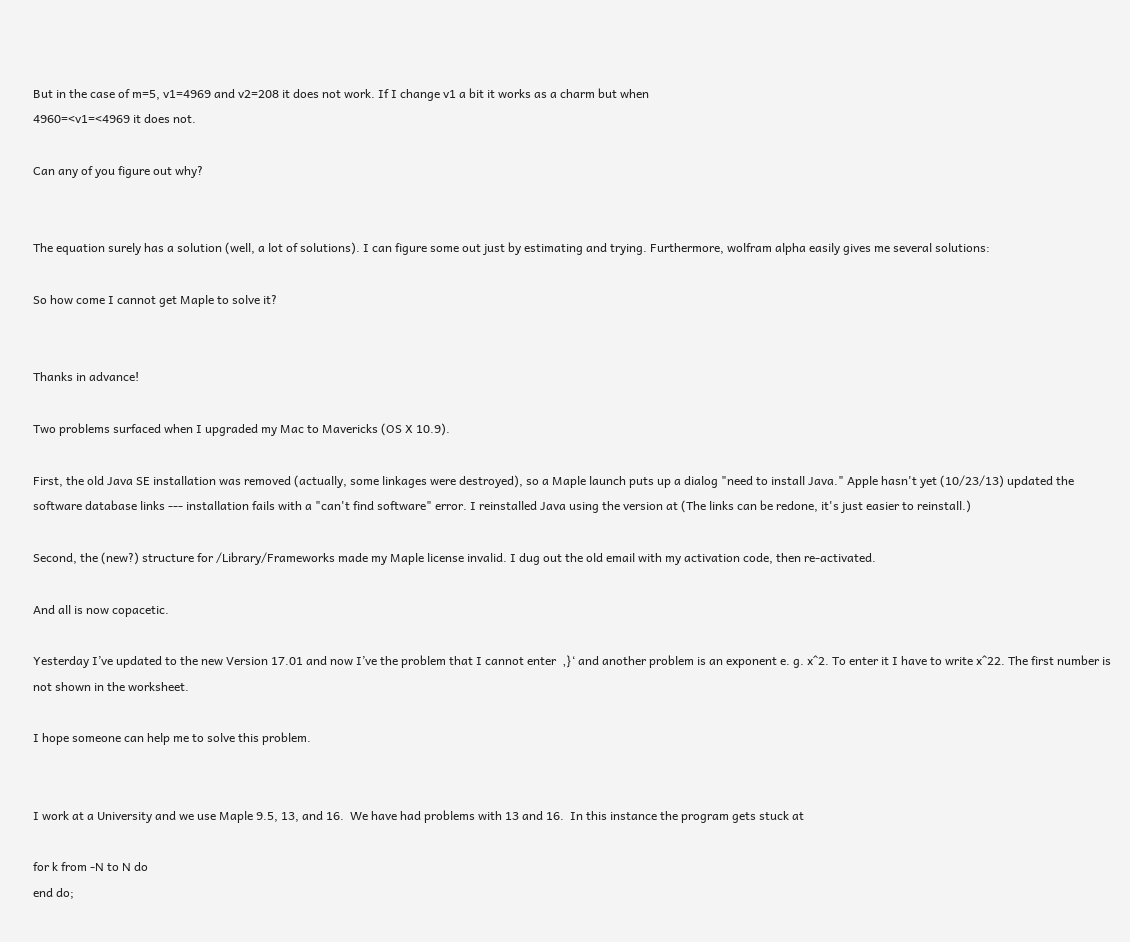But in the case of m=5, v1=4969 and v2=208 it does not work. If I change v1 a bit it works as a charm but when
4960=<v1=<4969 it does not.

Can any of you figure out why?


The equation surely has a solution (well, a lot of solutions). I can figure some out just by estimating and trying. Furthermore, wolfram alpha easily gives me several solutions:

So how come I cannot get Maple to solve it?


Thanks in advance!

Two problems surfaced when I upgraded my Mac to Mavericks (OS X 10.9).

First, the old Java SE installation was removed (actually, some linkages were destroyed), so a Maple launch puts up a dialog "need to install Java." Apple hasn't yet (10/23/13) updated the software database links --- installation fails with a "can't find software" error. I reinstalled Java using the version at (The links can be redone, it's just easier to reinstall.)

Second, the (new?) structure for /Library/Frameworks made my Maple license invalid. I dug out the old email with my activation code, then re-activated.

And all is now copacetic.

Yesterday I’ve updated to the new Version 17.01 and now I’ve the problem that I cannot enter  ‚}‘ and another problem is an exponent e. g. x^2. To enter it I have to write x^22. The first number is not shown in the worksheet.

I hope someone can help me to solve this problem.


I work at a University and we use Maple 9.5, 13, and 16.  We have had problems with 13 and 16.  In this instance the program gets stuck at

for k from -N to N do
end do;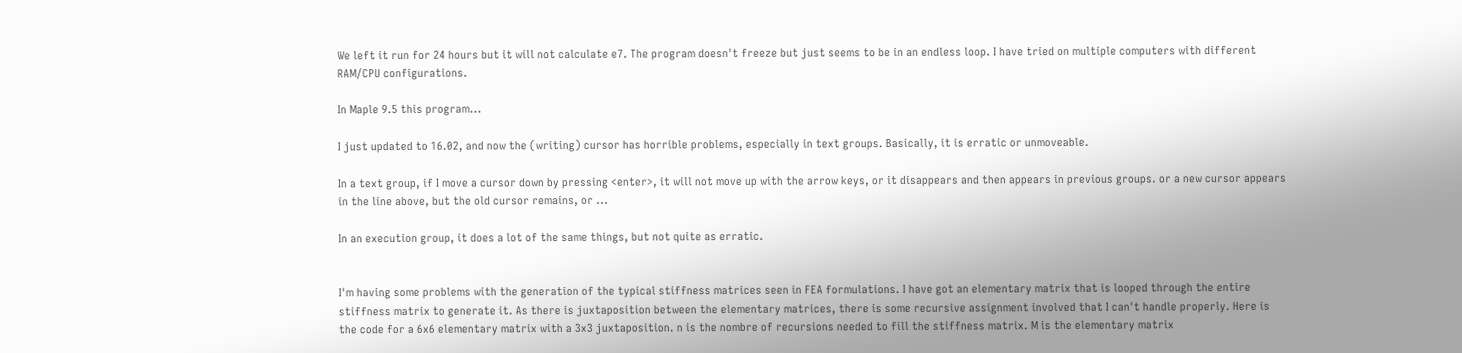We left it run for 24 hours but it will not calculate e7. The program doesn't freeze but just seems to be in an endless loop. I have tried on multiple computers with different RAM/CPU configurations.

In Maple 9.5 this program...

I just updated to 16.02, and now the (writing) cursor has horrible problems, especially in text groups. Basically, it is erratic or unmoveable.

In a text group, if I move a cursor down by pressing <enter>, it will not move up with the arrow keys, or it disappears and then appears in previous groups. or a new cursor appears in the line above, but the old cursor remains, or ...

In an execution group, it does a lot of the same things, but not quite as erratic.


I'm having some problems with the generation of the typical stiffness matrices seen in FEA formulations. I have got an elementary matrix that is looped through the entire stiffness matrix to generate it. As there is juxtaposition between the elementary matrices, there is some recursive assignment involved that I can't handle properly. Here is the code for a 6x6 elementary matrix with a 3x3 juxtaposition. n is the nombre of recursions needed to fill the stiffness matrix. M is the elementary matrix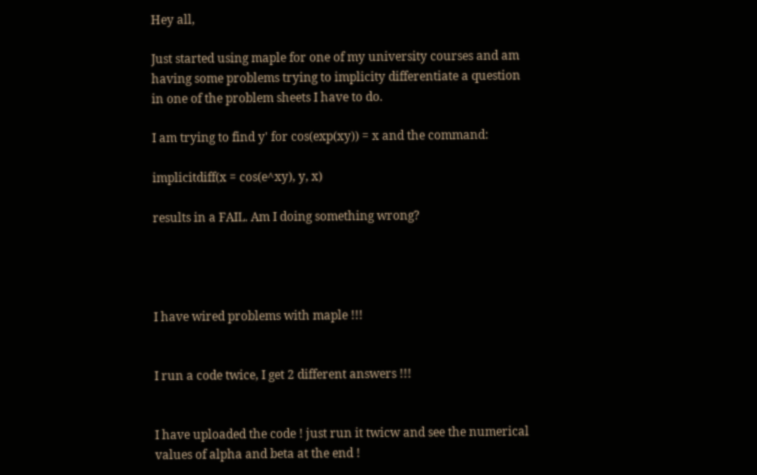Hey all,

Just started using maple for one of my university courses and am having some problems trying to implicity differentiate a question in one of the problem sheets I have to do.

I am trying to find y' for cos(exp(xy)) = x and the command:

implicitdiff(x = cos(e^xy), y, x)

results in a FAIL. Am I doing something wrong?




I have wired problems with maple !!!


I run a code twice, I get 2 different answers !!!


I have uploaded the code ! just run it twicw and see the numerical values of alpha and beta at the end !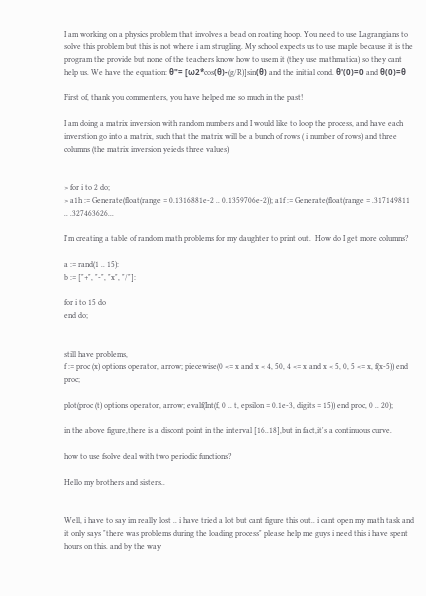I am working on a physics problem that involves a bead on roating hoop. You need to use Lagrangians to solve this problem but this is not where i am strugling. My school expects us to use maple because it is the program the provide but none of the teachers know how to usem it (they use mathmatica) so they cant help us. We have the equation: θ"= [ω2*cos(θ)-(g/R)]sin(θ) and the initial cond. θ'(0)=0 and θ(0)=θ

First of, thank you commenters, you have helped me so much in the past!

I am doing a matrix inversion with random numbers and I would like to loop the process, and have each inverstion go into a matrix, such that the matrix will be a bunch of rows ( i number of rows) and three columns (the matrix inversion yeieds three values)


> for i to 2 do;
> a1h := Generate(float(range = 0.1316881e-2 .. 0.1359706e-2)); a1f := Generate(float(range = .317149811 .. .327463626...

I'm creating a table of random math problems for my daughter to print out.  How do I get more columns?

a := rand(1 .. 15):
b := ["+", "-", "x", "/"]:

for i to 15 do
end do;


still have problems,
f := proc (x) options operator, arrow; piecewise(0 <= x and x < 4, 50, 4 <= x and x < 5, 0, 5 <= x, f(x-5)) end proc;

plot(proc (t) options operator, arrow; evalf(Int(f, 0 .. t, epsilon = 0.1e-3, digits = 15)) end proc, 0 .. 20);

in the above figure,there is a discont point in the interval [16..18],but in fact,it's a continuous curve.

how to use fsolve deal with two periodic functions?

Hello my brothers and sisters..


Well, i have to say im really lost .. i have tried a lot but cant figure this out.. i cant open my math task and it only says "there was problems during the loading process" please help me guys i need this i have spent hours on this. and by the way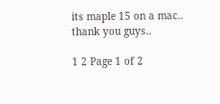its maple 15 on a mac.. thank you guys..

1 2 Page 1 of 2